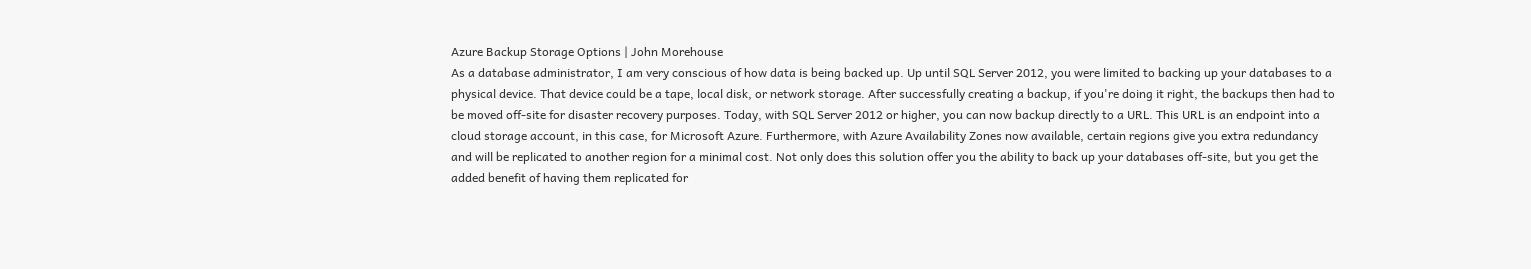Azure Backup Storage Options | John Morehouse
As a database administrator, I am very conscious of how data is being backed up. Up until SQL Server 2012, you were limited to backing up your databases to a physical device. That device could be a tape, local disk, or network storage. After successfully creating a backup, if you're doing it right, the backups then had to be moved off-site for disaster recovery purposes. Today, with SQL Server 2012 or higher, you can now backup directly to a URL. This URL is an endpoint into a cloud storage account, in this case, for Microsoft Azure. Furthermore, with Azure Availability Zones now available, certain regions give you extra redundancy and will be replicated to another region for a minimal cost. Not only does this solution offer you the ability to back up your databases off-site, but you get the added benefit of having them replicated for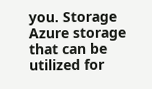you. Storage Azure storage that can be utilized for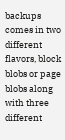backups comes in two different flavors, block blobs or page blobs along with three different